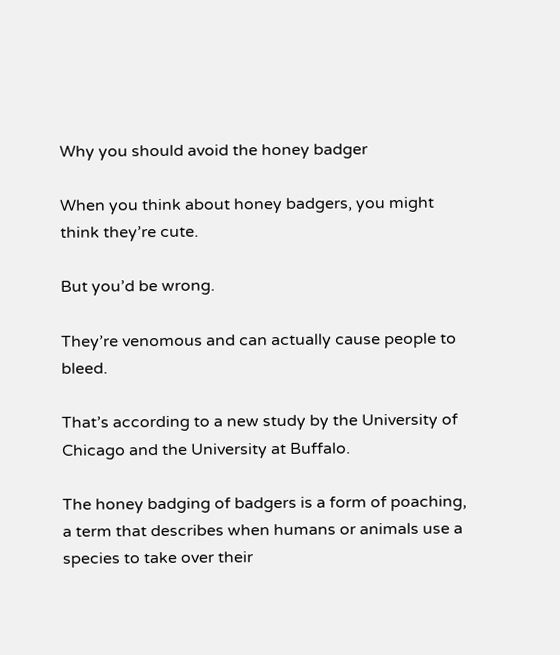Why you should avoid the honey badger

When you think about honey badgers, you might think they’re cute.

But you’d be wrong.

They’re venomous and can actually cause people to bleed.

That’s according to a new study by the University of Chicago and the University at Buffalo.

The honey badging of badgers is a form of poaching, a term that describes when humans or animals use a species to take over their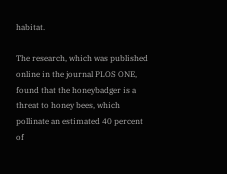habitat.

The research, which was published online in the journal PLOS ONE, found that the honeybadger is a threat to honey bees, which pollinate an estimated 40 percent of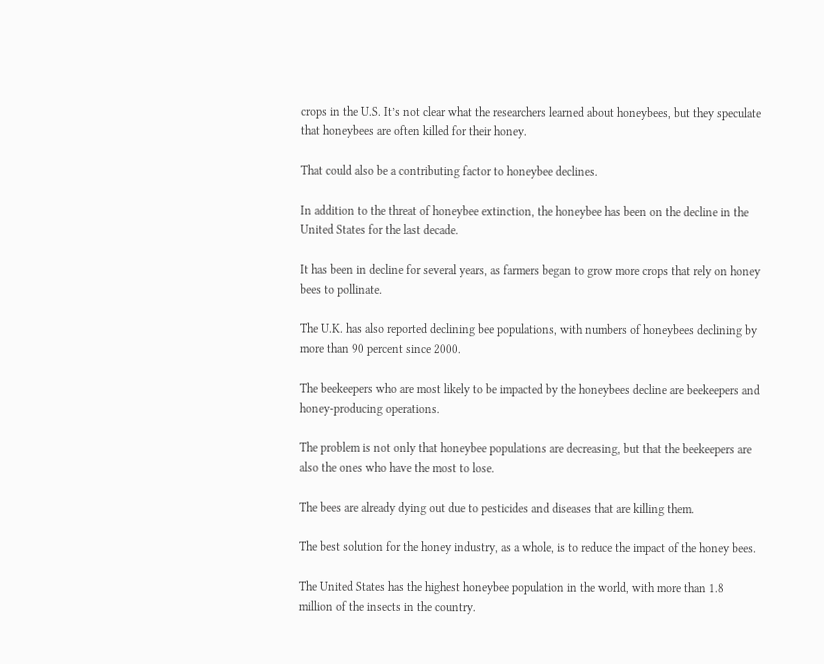crops in the U.S. It’s not clear what the researchers learned about honeybees, but they speculate that honeybees are often killed for their honey.

That could also be a contributing factor to honeybee declines.

In addition to the threat of honeybee extinction, the honeybee has been on the decline in the United States for the last decade.

It has been in decline for several years, as farmers began to grow more crops that rely on honey bees to pollinate.

The U.K. has also reported declining bee populations, with numbers of honeybees declining by more than 90 percent since 2000.

The beekeepers who are most likely to be impacted by the honeybees decline are beekeepers and honey-producing operations.

The problem is not only that honeybee populations are decreasing, but that the beekeepers are also the ones who have the most to lose.

The bees are already dying out due to pesticides and diseases that are killing them.

The best solution for the honey industry, as a whole, is to reduce the impact of the honey bees.

The United States has the highest honeybee population in the world, with more than 1.8 million of the insects in the country.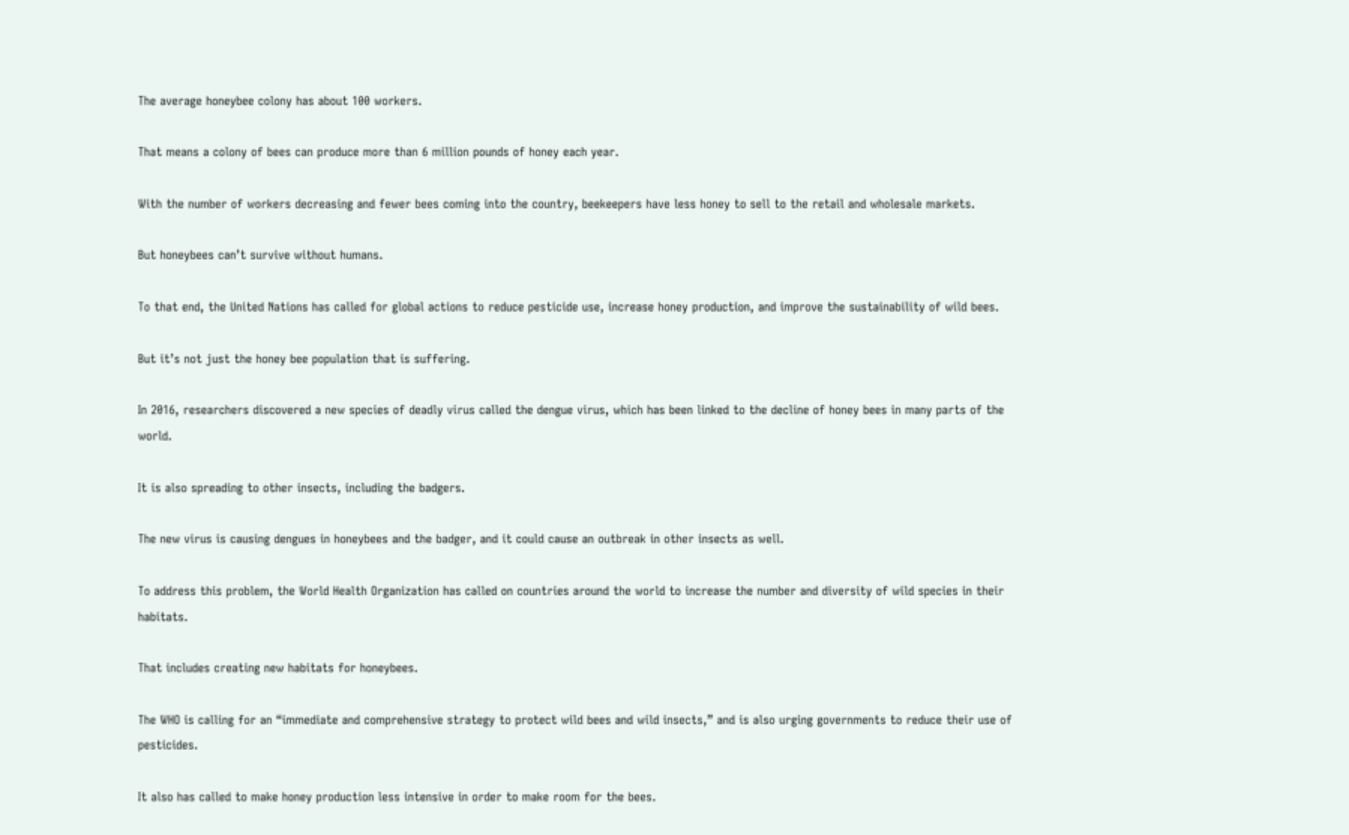The average honeybee colony has about 100 workers.

That means a colony of bees can produce more than 6 million pounds of honey each year.

With the number of workers decreasing and fewer bees coming into the country, beekeepers have less honey to sell to the retail and wholesale markets.

But honeybees can’t survive without humans.

To that end, the United Nations has called for global actions to reduce pesticide use, increase honey production, and improve the sustainability of wild bees.

But it’s not just the honey bee population that is suffering.

In 2016, researchers discovered a new species of deadly virus called the dengue virus, which has been linked to the decline of honey bees in many parts of the world.

It is also spreading to other insects, including the badgers.

The new virus is causing dengues in honeybees and the badger, and it could cause an outbreak in other insects as well.

To address this problem, the World Health Organization has called on countries around the world to increase the number and diversity of wild species in their habitats.

That includes creating new habitats for honeybees.

The WHO is calling for an “immediate and comprehensive strategy to protect wild bees and wild insects,” and is also urging governments to reduce their use of pesticides.

It also has called to make honey production less intensive in order to make room for the bees.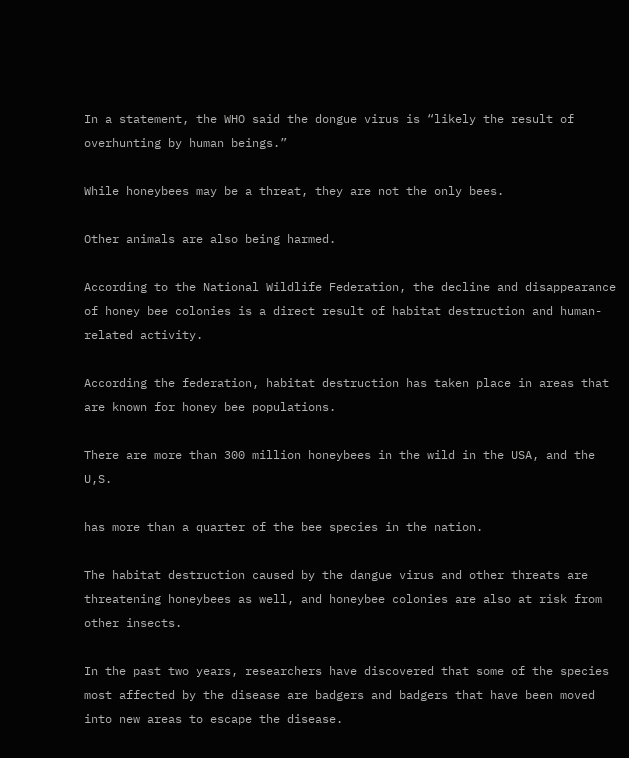In a statement, the WHO said the dongue virus is “likely the result of overhunting by human beings.”

While honeybees may be a threat, they are not the only bees.

Other animals are also being harmed.

According to the National Wildlife Federation, the decline and disappearance of honey bee colonies is a direct result of habitat destruction and human-related activity.

According the federation, habitat destruction has taken place in areas that are known for honey bee populations.

There are more than 300 million honeybees in the wild in the USA, and the U,S.

has more than a quarter of the bee species in the nation.

The habitat destruction caused by the dangue virus and other threats are threatening honeybees as well, and honeybee colonies are also at risk from other insects.

In the past two years, researchers have discovered that some of the species most affected by the disease are badgers and badgers that have been moved into new areas to escape the disease.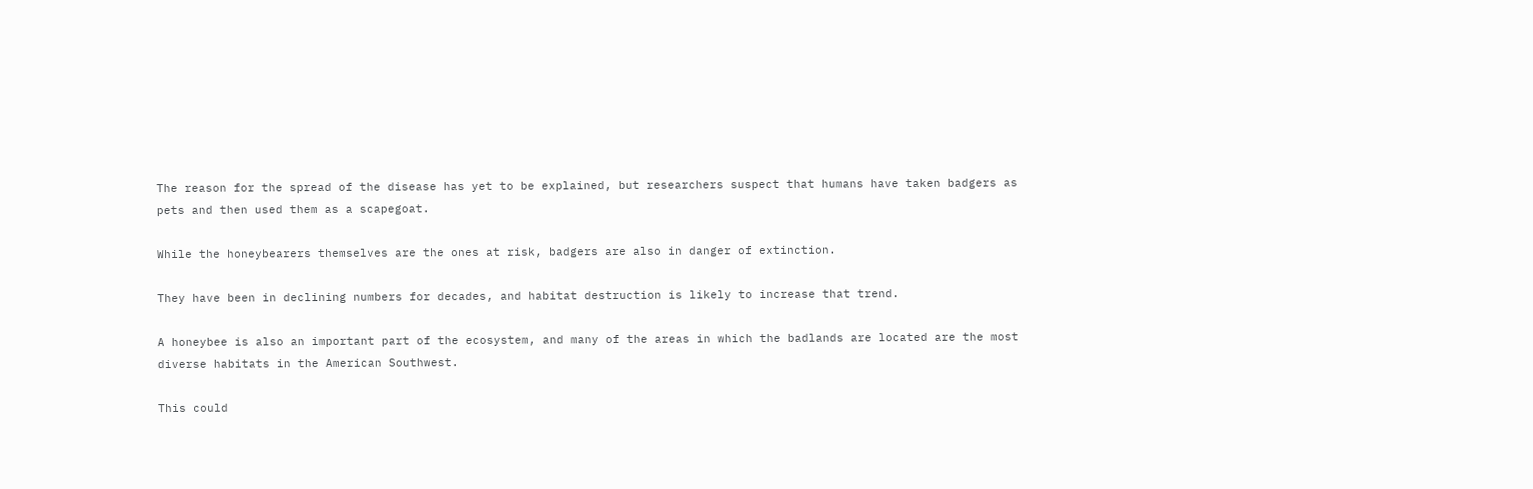The reason for the spread of the disease has yet to be explained, but researchers suspect that humans have taken badgers as pets and then used them as a scapegoat.

While the honeybearers themselves are the ones at risk, badgers are also in danger of extinction.

They have been in declining numbers for decades, and habitat destruction is likely to increase that trend.

A honeybee is also an important part of the ecosystem, and many of the areas in which the badlands are located are the most diverse habitats in the American Southwest.

This could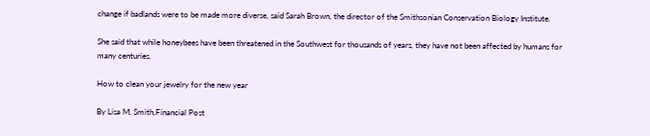change if badlands were to be made more diverse, said Sarah Brown, the director of the Smithsonian Conservation Biology Institute.

She said that while honeybees have been threatened in the Southwest for thousands of years, they have not been affected by humans for many centuries.

How to clean your jewelry for the new year

By Lisa M. Smith,Financial Post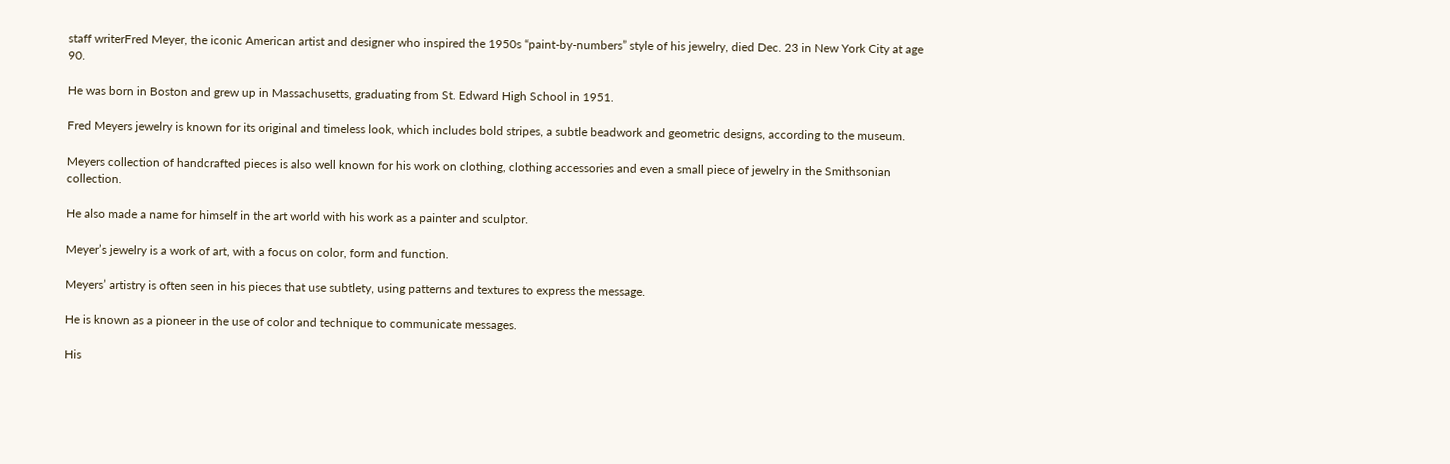staff writerFred Meyer, the iconic American artist and designer who inspired the 1950s “paint-by-numbers” style of his jewelry, died Dec. 23 in New York City at age 90.

He was born in Boston and grew up in Massachusetts, graduating from St. Edward High School in 1951.

Fred Meyers jewelry is known for its original and timeless look, which includes bold stripes, a subtle beadwork and geometric designs, according to the museum.

Meyers collection of handcrafted pieces is also well known for his work on clothing, clothing accessories and even a small piece of jewelry in the Smithsonian collection.

He also made a name for himself in the art world with his work as a painter and sculptor.

Meyer’s jewelry is a work of art, with a focus on color, form and function.

Meyers’ artistry is often seen in his pieces that use subtlety, using patterns and textures to express the message.

He is known as a pioneer in the use of color and technique to communicate messages.

His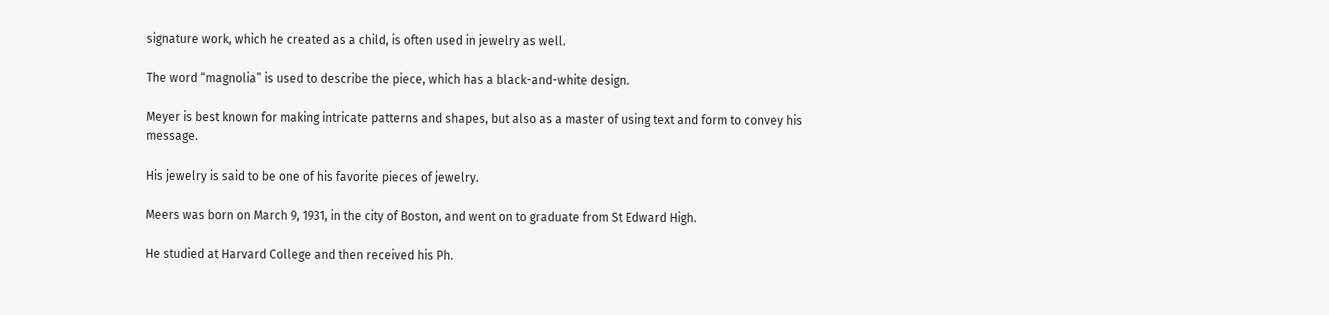signature work, which he created as a child, is often used in jewelry as well.

The word “magnolia” is used to describe the piece, which has a black-and-white design.

Meyer is best known for making intricate patterns and shapes, but also as a master of using text and form to convey his message.

His jewelry is said to be one of his favorite pieces of jewelry.

Meers was born on March 9, 1931, in the city of Boston, and went on to graduate from St Edward High.

He studied at Harvard College and then received his Ph.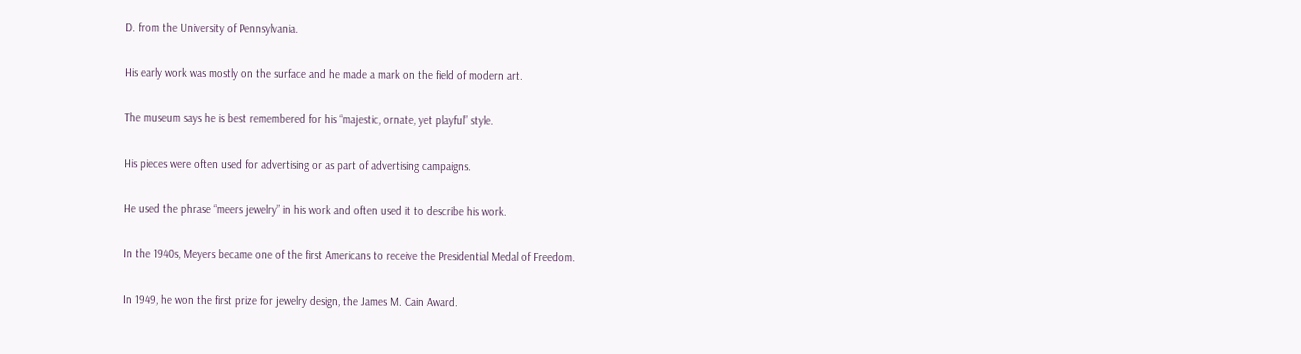D. from the University of Pennsylvania.

His early work was mostly on the surface and he made a mark on the field of modern art.

The museum says he is best remembered for his “majestic, ornate, yet playful” style.

His pieces were often used for advertising or as part of advertising campaigns.

He used the phrase “meers jewelry” in his work and often used it to describe his work.

In the 1940s, Meyers became one of the first Americans to receive the Presidential Medal of Freedom.

In 1949, he won the first prize for jewelry design, the James M. Cain Award.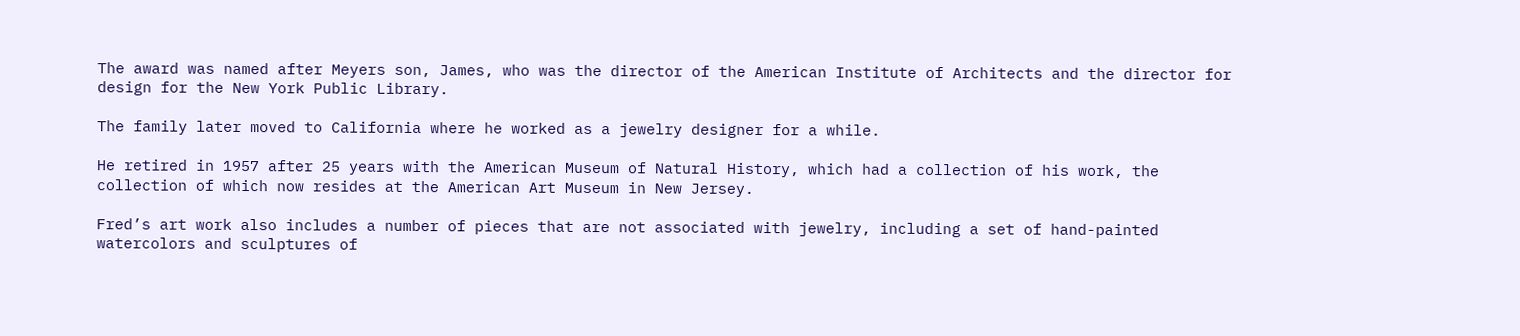The award was named after Meyers son, James, who was the director of the American Institute of Architects and the director for design for the New York Public Library.

The family later moved to California where he worked as a jewelry designer for a while.

He retired in 1957 after 25 years with the American Museum of Natural History, which had a collection of his work, the collection of which now resides at the American Art Museum in New Jersey.

Fred’s art work also includes a number of pieces that are not associated with jewelry, including a set of hand-painted watercolors and sculptures of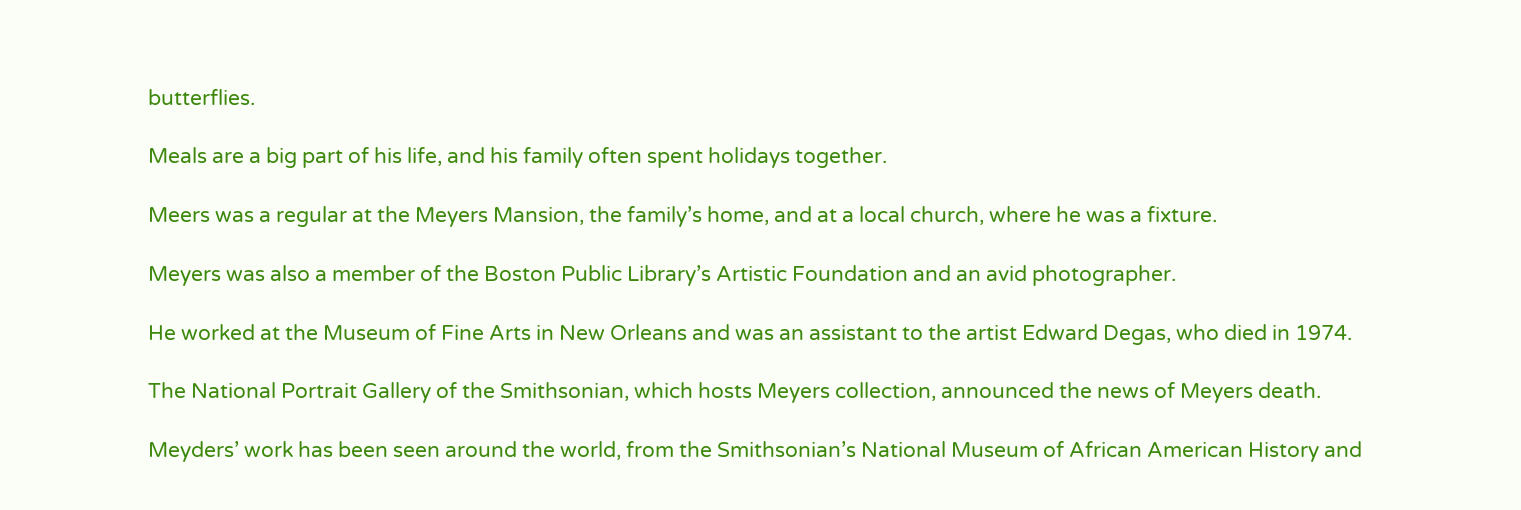butterflies.

Meals are a big part of his life, and his family often spent holidays together.

Meers was a regular at the Meyers Mansion, the family’s home, and at a local church, where he was a fixture.

Meyers was also a member of the Boston Public Library’s Artistic Foundation and an avid photographer.

He worked at the Museum of Fine Arts in New Orleans and was an assistant to the artist Edward Degas, who died in 1974.

The National Portrait Gallery of the Smithsonian, which hosts Meyers collection, announced the news of Meyers death.

Meyders’ work has been seen around the world, from the Smithsonian’s National Museum of African American History and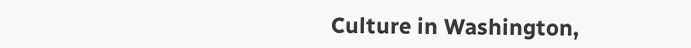Culture in Washington,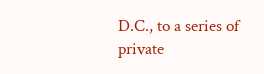D.C., to a series of private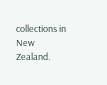collections in New Zealand.